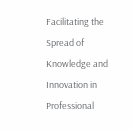Facilitating the Spread of Knowledge and Innovation in Professional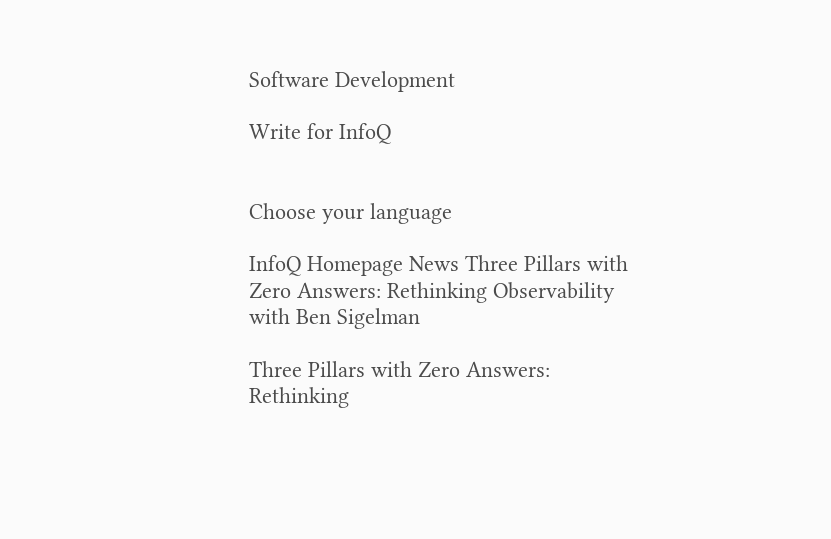Software Development

Write for InfoQ


Choose your language

InfoQ Homepage News Three Pillars with Zero Answers: Rethinking Observability with Ben Sigelman

Three Pillars with Zero Answers: Rethinking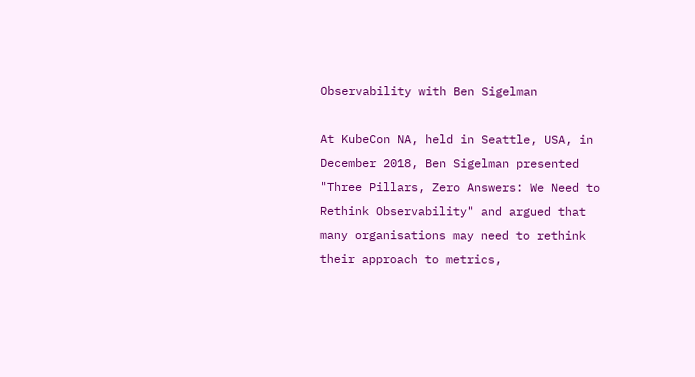Observability with Ben Sigelman

At KubeCon NA, held in Seattle, USA, in December 2018, Ben Sigelman presented "Three Pillars, Zero Answers: We Need to Rethink Observability" and argued that many organisations may need to rethink their approach to metrics,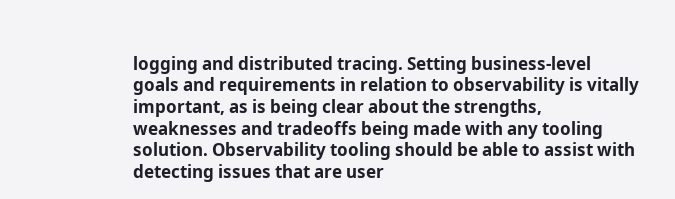logging and distributed tracing. Setting business-level goals and requirements in relation to observability is vitally important, as is being clear about the strengths, weaknesses and tradeoffs being made with any tooling solution. Observability tooling should be able to assist with detecting issues that are user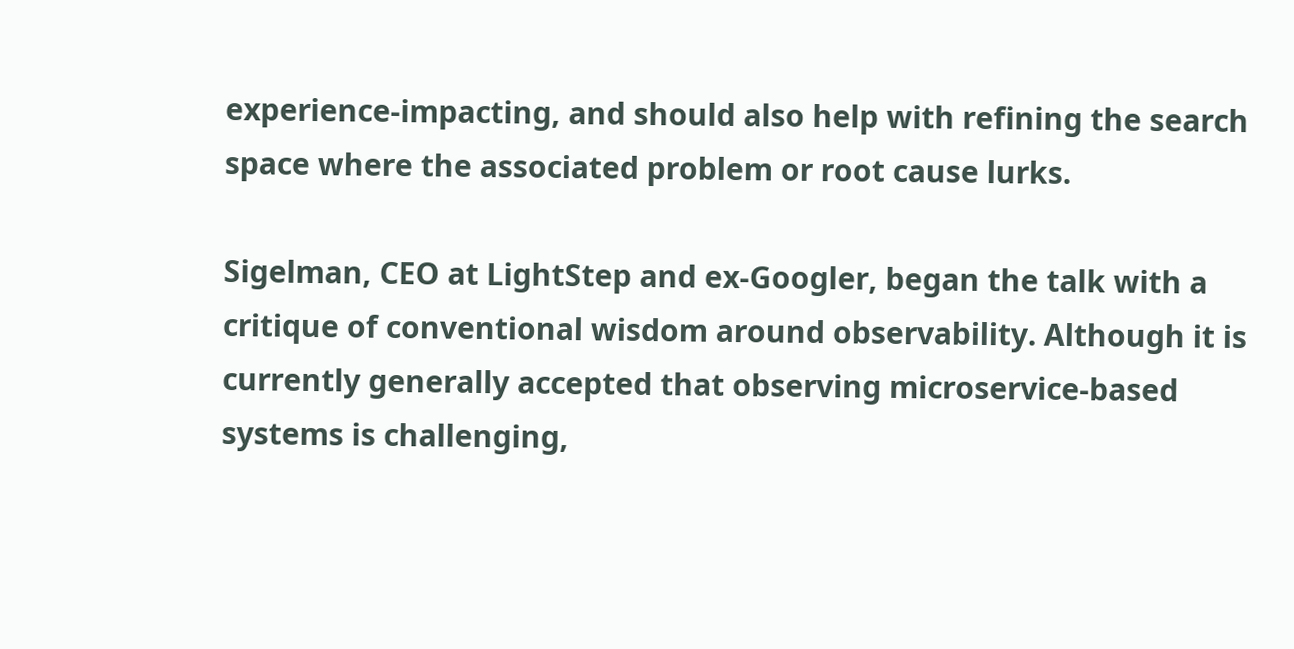experience-impacting, and should also help with refining the search space where the associated problem or root cause lurks.

Sigelman, CEO at LightStep and ex-Googler, began the talk with a critique of conventional wisdom around observability. Although it is currently generally accepted that observing microservice-based systems is challenging,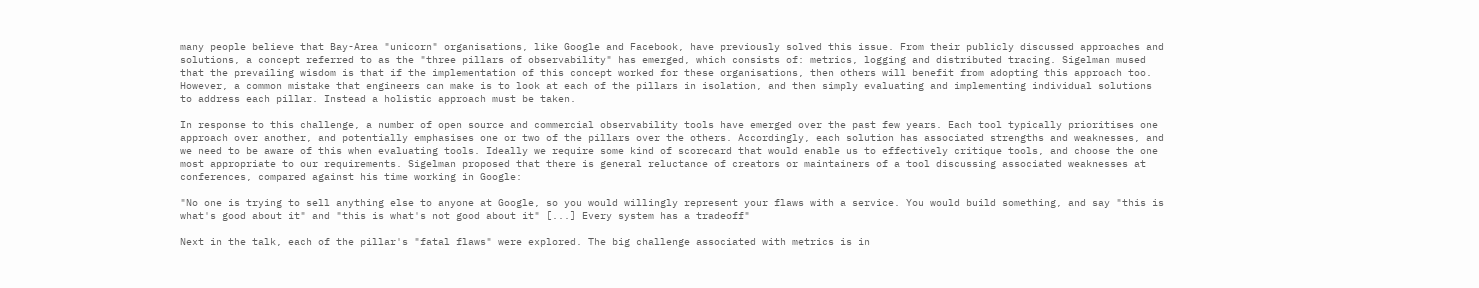many people believe that Bay-Area "unicorn" organisations, like Google and Facebook, have previously solved this issue. From their publicly discussed approaches and solutions, a concept referred to as the "three pillars of observability" has emerged, which consists of: metrics, logging and distributed tracing. Sigelman mused that the prevailing wisdom is that if the implementation of this concept worked for these organisations, then others will benefit from adopting this approach too. However, a common mistake that engineers can make is to look at each of the pillars in isolation, and then simply evaluating and implementing individual solutions to address each pillar. Instead a holistic approach must be taken.

In response to this challenge, a number of open source and commercial observability tools have emerged over the past few years. Each tool typically prioritises one approach over another, and potentially emphasises one or two of the pillars over the others. Accordingly, each solution has associated strengths and weaknesses, and we need to be aware of this when evaluating tools. Ideally we require some kind of scorecard that would enable us to effectively critique tools, and choose the one most appropriate to our requirements. Sigelman proposed that there is general reluctance of creators or maintainers of a tool discussing associated weaknesses at conferences, compared against his time working in Google:

"No one is trying to sell anything else to anyone at Google, so you would willingly represent your flaws with a service. You would build something, and say "this is what's good about it" and "this is what's not good about it" [...] Every system has a tradeoff"

Next in the talk, each of the pillar's "fatal flaws" were explored. The big challenge associated with metrics is in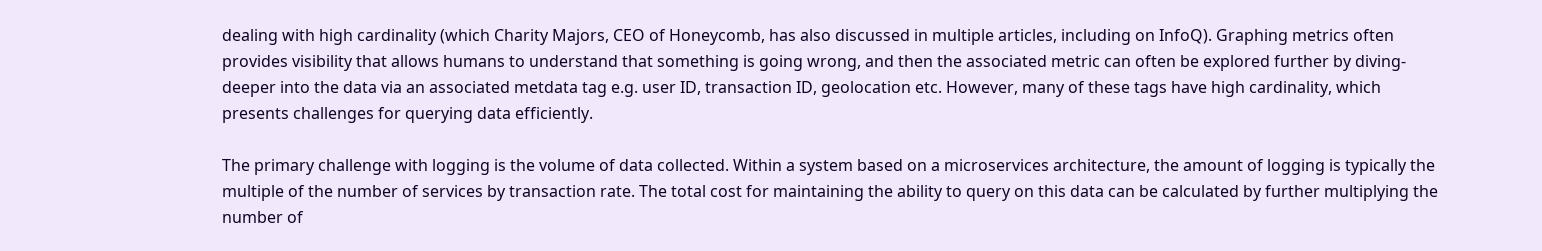dealing with high cardinality (which Charity Majors, CEO of Honeycomb, has also discussed in multiple articles, including on InfoQ). Graphing metrics often provides visibility that allows humans to understand that something is going wrong, and then the associated metric can often be explored further by diving-deeper into the data via an associated metdata tag e.g. user ID, transaction ID, geolocation etc. However, many of these tags have high cardinality, which presents challenges for querying data efficiently.

The primary challenge with logging is the volume of data collected. Within a system based on a microservices architecture, the amount of logging is typically the multiple of the number of services by transaction rate. The total cost for maintaining the ability to query on this data can be calculated by further multiplying the number of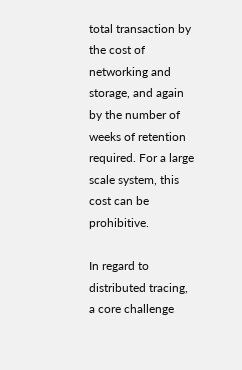total transaction by the cost of networking and storage, and again by the number of weeks of retention required. For a large scale system, this cost can be prohibitive.

In regard to distributed tracing, a core challenge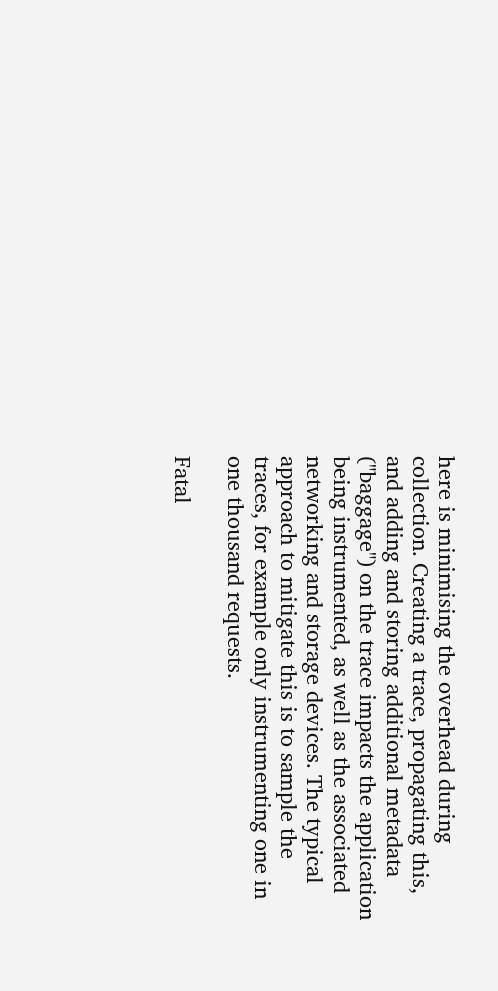here is minimising the overhead during collection. Creating a trace, propagating this, and adding and storing additional metadata ("baggage") on the trace impacts the application being instrumented, as well as the associated networking and storage devices. The typical approach to mitigate this is to sample the traces, for example only instrumenting one in one thousand requests.

Fatal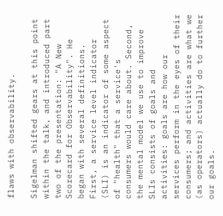flaws with observability.

Sigelman shifted gears at this point within the talk, and introduced part two of the presentation: "A New Scorecard for Observability". He began with several definitions. First, a service level indicator (SLI) is an indicator of some aspect of "health" that a service's consumers would care about. Second, the mental model we use to improve SLIs consists of goals and activities: goals are how our services perform in the eyes of their consumers; and activities are what we (as operators) actually do to further our goals.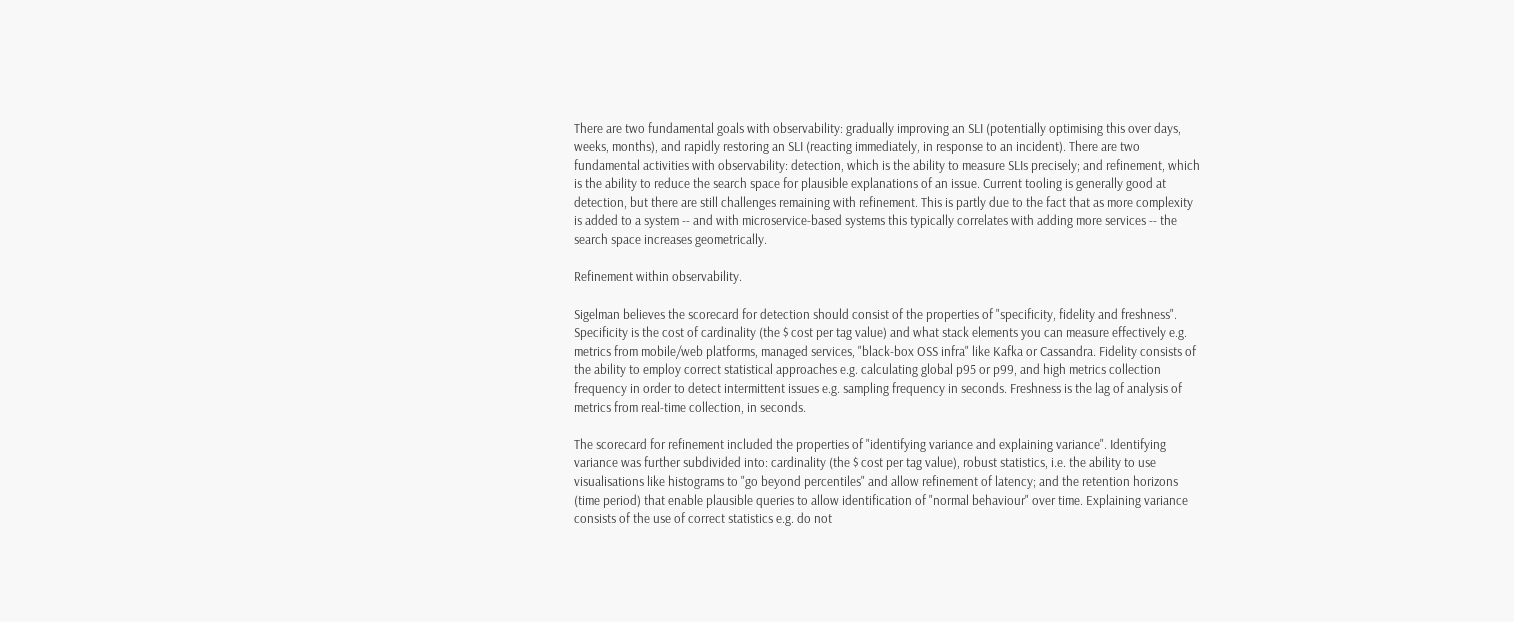There are two fundamental goals with observability: gradually improving an SLI (potentially optimising this over days, weeks, months), and rapidly restoring an SLI (reacting immediately, in response to an incident). There are two fundamental activities with observability: detection, which is the ability to measure SLIs precisely; and refinement, which is the ability to reduce the search space for plausible explanations of an issue. Current tooling is generally good at detection, but there are still challenges remaining with refinement. This is partly due to the fact that as more complexity is added to a system -- and with microservice-based systems this typically correlates with adding more services -- the search space increases geometrically.

Refinement within observability.

Sigelman believes the scorecard for detection should consist of the properties of "specificity, fidelity and freshness". Specificity is the cost of cardinality (the $ cost per tag value) and what stack elements you can measure effectively e.g. metrics from mobile/web platforms, managed services, "black-box OSS infra" like Kafka or Cassandra. Fidelity consists of the ability to employ correct statistical approaches e.g. calculating global p95 or p99, and high metrics collection frequency in order to detect intermittent issues e.g. sampling frequency in seconds. Freshness is the lag of analysis of metrics from real-time collection, in seconds.

The scorecard for refinement included the properties of "identifying variance and explaining variance". Identifying variance was further subdivided into: cardinality (the $ cost per tag value), robust statistics, i.e. the ability to use visualisations like histograms to "go beyond percentiles" and allow refinement of latency; and the retention horizons (time period) that enable plausible queries to allow identification of "normal behaviour" over time. Explaining variance consists of the use of correct statistics e.g. do not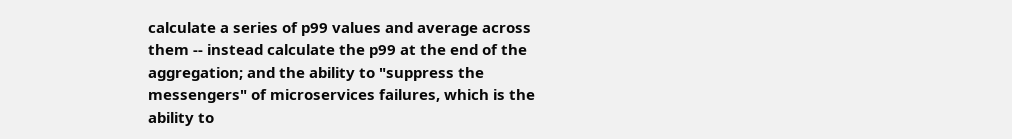calculate a series of p99 values and average across them -- instead calculate the p99 at the end of the aggregation; and the ability to "suppress the messengers" of microservices failures, which is the ability to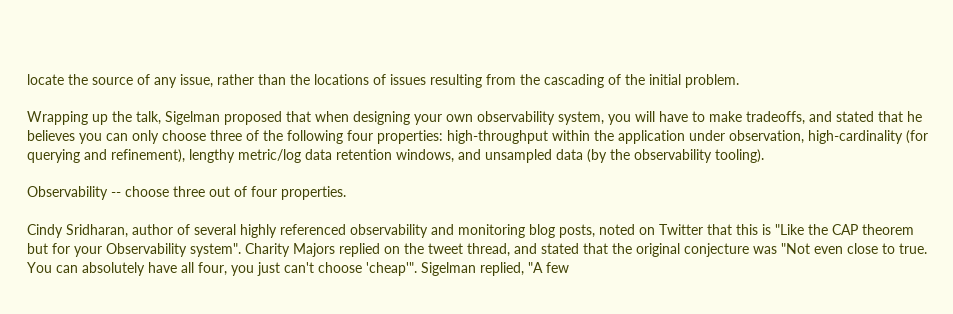locate the source of any issue, rather than the locations of issues resulting from the cascading of the initial problem.

Wrapping up the talk, Sigelman proposed that when designing your own observability system, you will have to make tradeoffs, and stated that he believes you can only choose three of the following four properties: high-throughput within the application under observation, high-cardinality (for querying and refinement), lengthy metric/log data retention windows, and unsampled data (by the observability tooling).

Observability -- choose three out of four properties.

Cindy Sridharan, author of several highly referenced observability and monitoring blog posts, noted on Twitter that this is "Like the CAP theorem but for your Observability system". Charity Majors replied on the tweet thread, and stated that the original conjecture was "Not even close to true. You can absolutely have all four, you just can't choose 'cheap'". Sigelman replied, "A few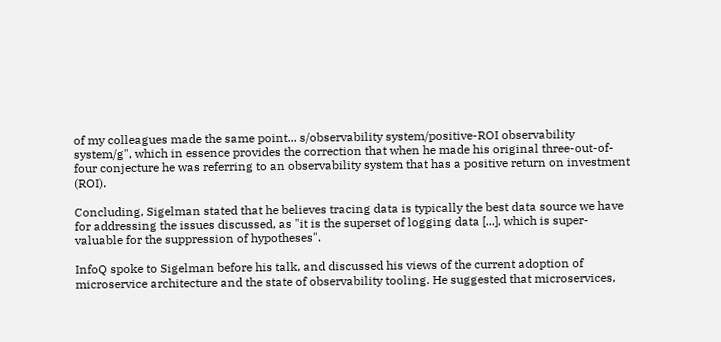of my colleagues made the same point... s/observability system/positive-ROI observability system/g", which in essence provides the correction that when he made his original three-out-of-four conjecture he was referring to an observability system that has a positive return on investment (ROI).

Concluding, Sigelman stated that he believes tracing data is typically the best data source we have for addressing the issues discussed, as "it is the superset of logging data [...], which is super-valuable for the suppression of hypotheses".

InfoQ spoke to Sigelman before his talk, and discussed his views of the current adoption of microservice architecture and the state of observability tooling. He suggested that microservices,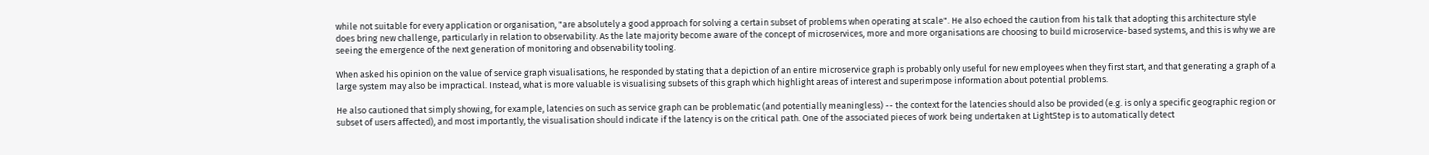while not suitable for every application or organisation, "are absolutely a good approach for solving a certain subset of problems when operating at scale". He also echoed the caution from his talk that adopting this architecture style does bring new challenge, particularly in relation to observability. As the late majority become aware of the concept of microservices, more and more organisations are choosing to build microservice-based systems, and this is why we are seeing the emergence of the next generation of monitoring and observability tooling.

When asked his opinion on the value of service graph visualisations, he responded by stating that a depiction of an entire microservice graph is probably only useful for new employees when they first start, and that generating a graph of a large system may also be impractical. Instead, what is more valuable is visualising subsets of this graph which highlight areas of interest and superimpose information about potential problems.

He also cautioned that simply showing, for example, latencies on such as service graph can be problematic (and potentially meaningless) -- the context for the latencies should also be provided (e.g. is only a specific geographic region or subset of users affected), and most importantly, the visualisation should indicate if the latency is on the critical path. One of the associated pieces of work being undertaken at LightStep is to automatically detect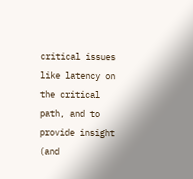critical issues like latency on the critical path, and to provide insight (and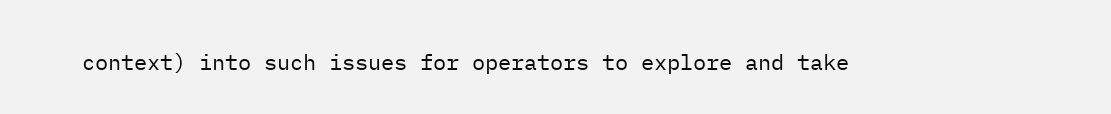context) into such issues for operators to explore and take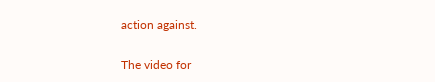action against.

The video for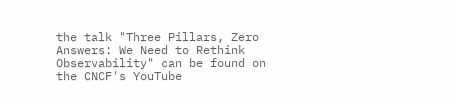the talk "Three Pillars, Zero Answers: We Need to Rethink Observability" can be found on the CNCF's YouTube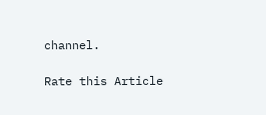channel.

Rate this Article